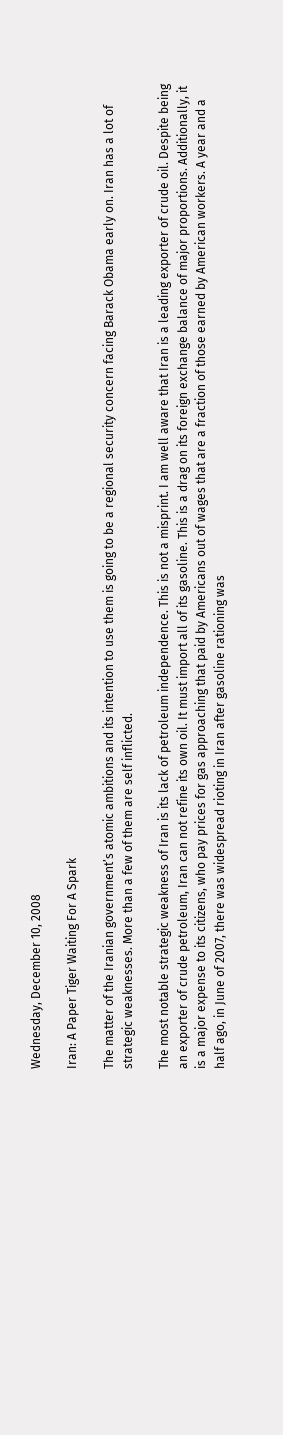Wednesday, December 10, 2008

Iran: A Paper Tiger Waiting For A Spark

The matter of the Iranian government’s atomic ambitions and its intention to use them is going to be a regional security concern facing Barack Obama early on. Iran has a lot of strategic weaknesses. More than a few of them are self inflicted.

The most notable strategic weakness of Iran is its lack of petroleum independence. This is not a misprint. I am well aware that Iran is a leading exporter of crude oil. Despite being an exporter of crude petroleum, Iran can not refine its own oil. It must import all of its gasoline. This is a drag on its foreign exchange balance of major proportions. Additionally, it is a major expense to its citizens, who pay prices for gas approaching that paid by Americans out of wages that are a fraction of those earned by American workers. A year and a half ago, in June of 2007, there was widespread rioting in Iran after gasoline rationing was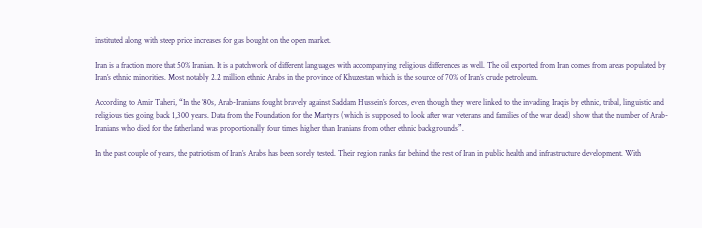instituted along with steep price increases for gas bought on the open market.

Iran is a fraction more that 50% Iranian. It is a patchwork of different languages with accompanying religious differences as well. The oil exported from Iran comes from areas populated by Iran’s ethnic minorities. Most notably 2.2 million ethnic Arabs in the province of Khuzestan which is the source of 70% of Iran’s crude petroleum.

According to Amir Taheri, “In the ’80s, Arab-Iranians fought bravely against Saddam Hussein’s forces, even though they were linked to the invading Iraqis by ethnic, tribal, linguistic and religious ties going back 1,300 years. Data from the Foundation for the Martyrs (which is supposed to look after war veterans and families of the war dead) show that the number of Arab-Iranians who died for the fatherland was proportionally four times higher than Iranians from other ethnic backgrounds”.

In the past couple of years, the patriotism of Iran’s Arabs has been sorely tested. Their region ranks far behind the rest of Iran in public health and infrastructure development. With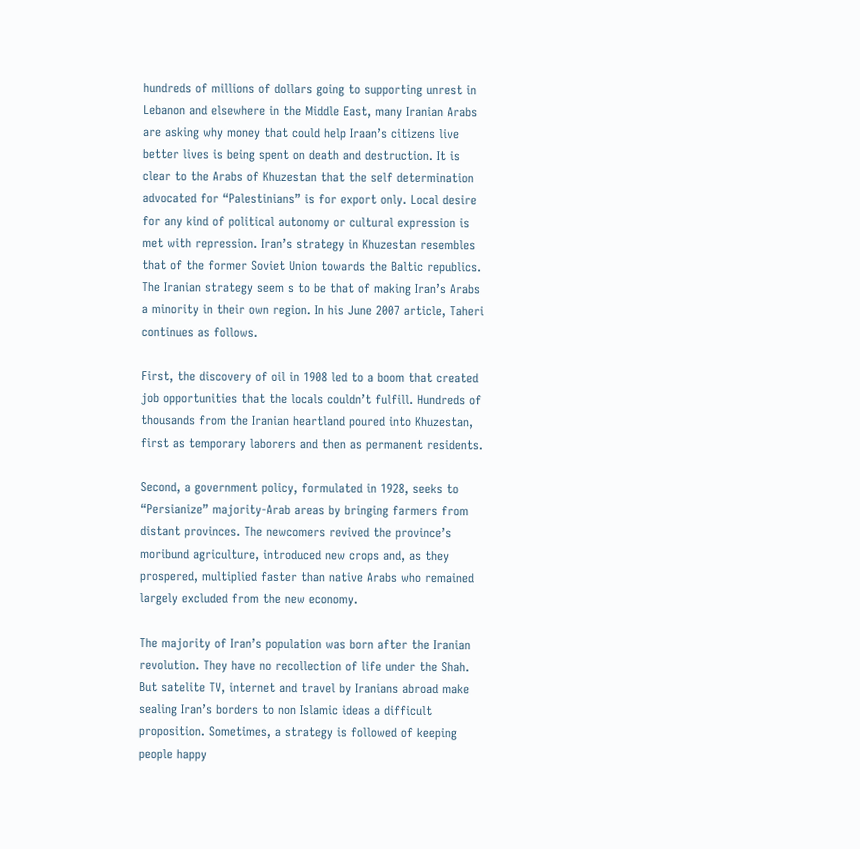hundreds of millions of dollars going to supporting unrest in Lebanon and elsewhere in the Middle East, many Iranian Arabs are asking why money that could help Iraan’s citizens live better lives is being spent on death and destruction. It is clear to the Arabs of Khuzestan that the self determination advocated for “Palestinians” is for export only. Local desire for any kind of political autonomy or cultural expression is met with repression. Iran’s strategy in Khuzestan resembles that of the former Soviet Union towards the Baltic republics. The Iranian strategy seem s to be that of making Iran’s Arabs a minority in their own region. In his June 2007 article, Taheri continues as follows.

First, the discovery of oil in 1908 led to a boom that created job opportunities that the locals couldn’t fulfill. Hundreds of thousands from the Iranian heartland poured into Khuzestan, first as temporary laborers and then as permanent residents.

Second, a government policy, formulated in 1928, seeks to “Persianize” majority-Arab areas by bringing farmers from distant provinces. The newcomers revived the province’s moribund agriculture, introduced new crops and, as they prospered, multiplied faster than native Arabs who remained largely excluded from the new economy.

The majority of Iran’s population was born after the Iranian revolution. They have no recollection of life under the Shah. But satelite TV, internet and travel by Iranians abroad make sealing Iran’s borders to non Islamic ideas a difficult proposition. Sometimes, a strategy is followed of keeping people happy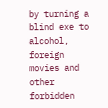by turning a blind exe to alcohol, foreign movies and other forbidden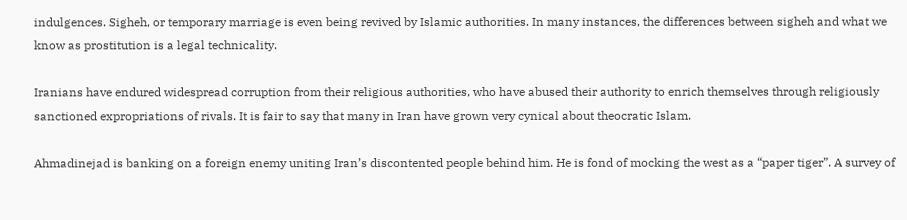indulgences. Sigheh, or temporary marriage is even being revived by Islamic authorities. In many instances, the differences between sigheh and what we know as prostitution is a legal technicality.

Iranians have endured widespread corruption from their religious authorities, who have abused their authority to enrich themselves through religiously sanctioned expropriations of rivals. It is fair to say that many in Iran have grown very cynical about theocratic Islam.

Ahmadinejad is banking on a foreign enemy uniting Iran’s discontented people behind him. He is fond of mocking the west as a “paper tiger”. A survey of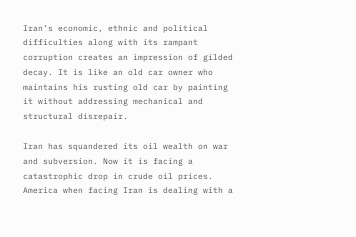Iran’s economic, ethnic and political difficulties along with its rampant corruption creates an impression of gilded decay. It is like an old car owner who maintains his rusting old car by painting it without addressing mechanical and structural disrepair.

Iran has squandered its oil wealth on war and subversion. Now it is facing a catastrophic drop in crude oil prices. America when facing Iran is dealing with a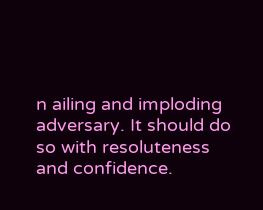n ailing and imploding adversary. It should do so with resoluteness and confidence.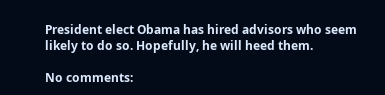President elect Obama has hired advisors who seem likely to do so. Hopefully, he will heed them.

No comments: